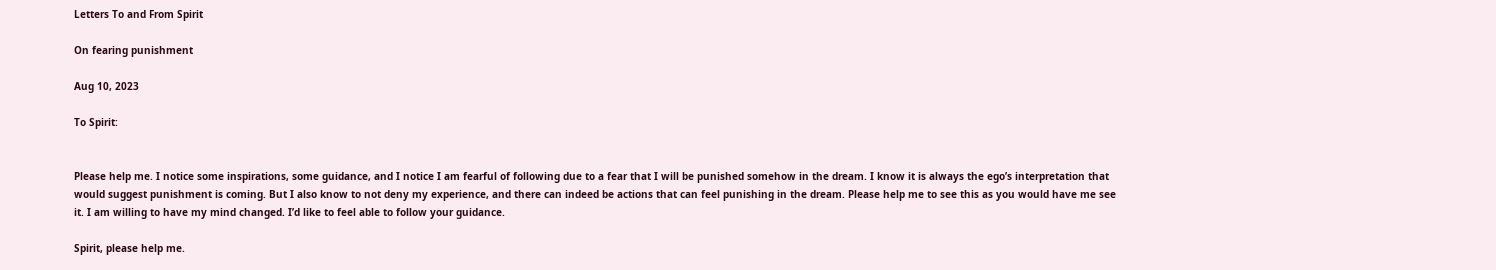Letters To and From Spirit

On fearing punishment

Aug 10, 2023

To Spirit:


Please help me. I notice some inspirations, some guidance, and I notice I am fearful of following due to a fear that I will be punished somehow in the dream. I know it is always the ego’s interpretation that would suggest punishment is coming. But I also know to not deny my experience, and there can indeed be actions that can feel punishing in the dream. Please help me to see this as you would have me see it. I am willing to have my mind changed. I’d like to feel able to follow your guidance.

Spirit, please help me.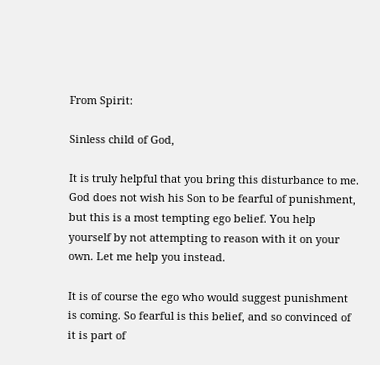From Spirit:

Sinless child of God,

It is truly helpful that you bring this disturbance to me. God does not wish his Son to be fearful of punishment, but this is a most tempting ego belief. You help yourself by not attempting to reason with it on your own. Let me help you instead.

It is of course the ego who would suggest punishment is coming. So fearful is this belief, and so convinced of it is part of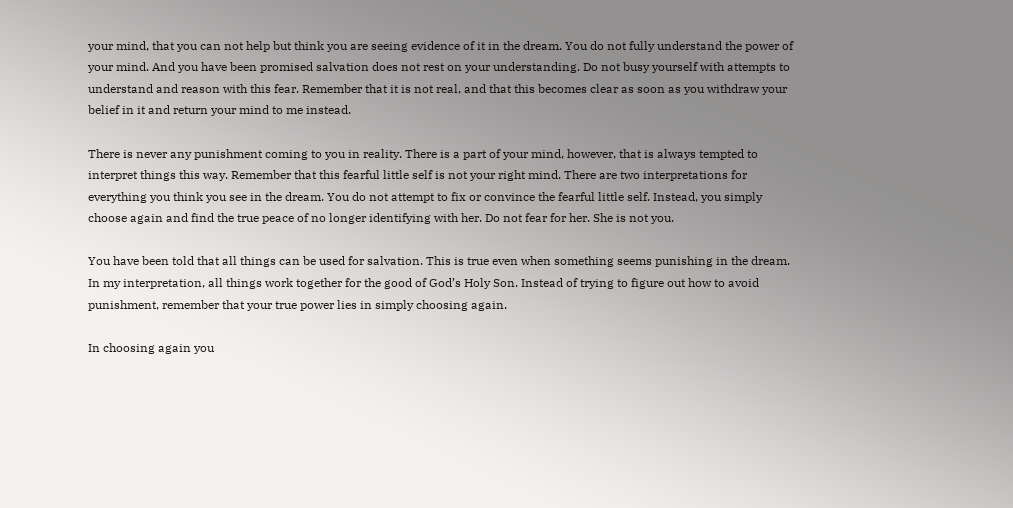your mind, that you can not help but think you are seeing evidence of it in the dream. You do not fully understand the power of your mind. And you have been promised salvation does not rest on your understanding. Do not busy yourself with attempts to understand and reason with this fear. Remember that it is not real, and that this becomes clear as soon as you withdraw your belief in it and return your mind to me instead.

There is never any punishment coming to you in reality. There is a part of your mind, however, that is always tempted to interpret things this way. Remember that this fearful little self is not your right mind. There are two interpretations for everything you think you see in the dream. You do not attempt to fix or convince the fearful little self. Instead, you simply choose again and find the true peace of no longer identifying with her. Do not fear for her. She is not you.

You have been told that all things can be used for salvation. This is true even when something seems punishing in the dream. In my interpretation, all things work together for the good of God’s Holy Son. Instead of trying to figure out how to avoid punishment, remember that your true power lies in simply choosing again.

In choosing again you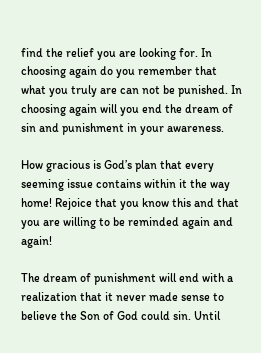find the relief you are looking for. In choosing again do you remember that what you truly are can not be punished. In choosing again will you end the dream of sin and punishment in your awareness.

How gracious is God’s plan that every seeming issue contains within it the way home! Rejoice that you know this and that you are willing to be reminded again and again!

The dream of punishment will end with a realization that it never made sense to believe the Son of God could sin. Until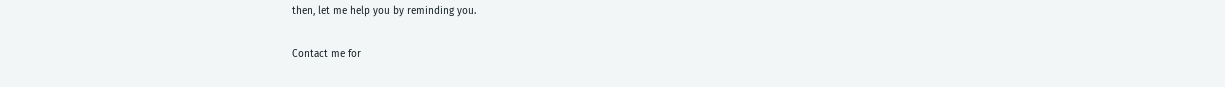then, let me help you by reminding you.

Contact me for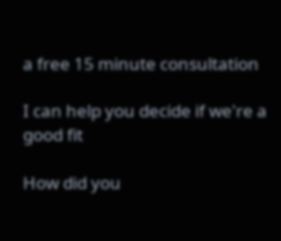a free 15 minute consultation

I can help you decide if we're a good fit

How did you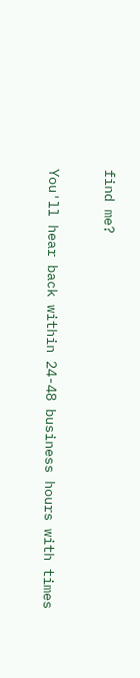find me?

You'll hear back within 24-48 business hours with times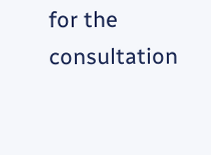for the consultation